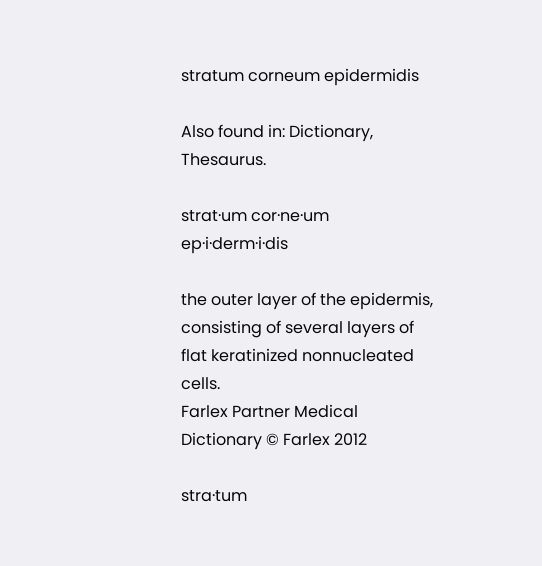stratum corneum epidermidis

Also found in: Dictionary, Thesaurus.

strat·um cor·ne·um ep·i·derm·i·dis

the outer layer of the epidermis, consisting of several layers of flat keratinized nonnucleated cells.
Farlex Partner Medical Dictionary © Farlex 2012

stra·tum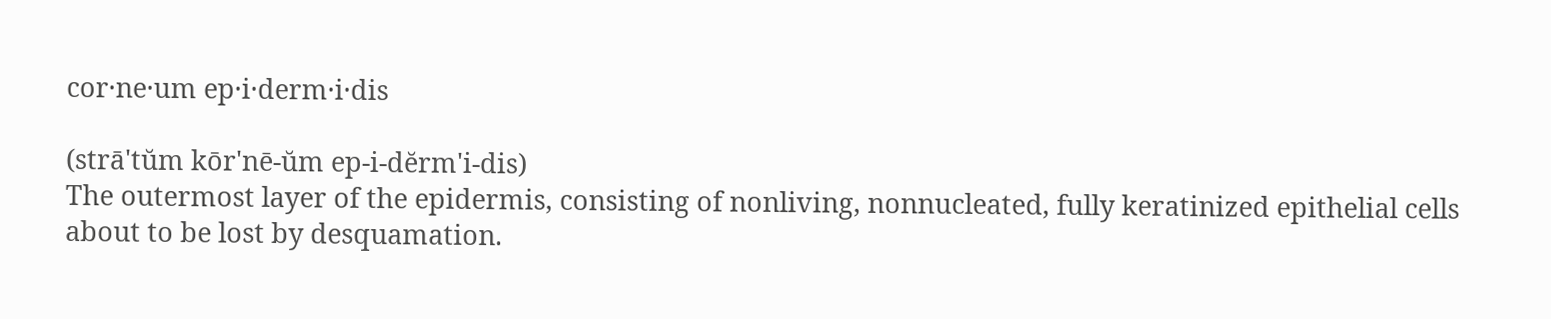cor·ne·um ep·i·derm·i·dis

(strā'tŭm kōr'nē-ŭm ep-i-dĕrm'i-dis)
The outermost layer of the epidermis, consisting of nonliving, nonnucleated, fully keratinized epithelial cells about to be lost by desquamation.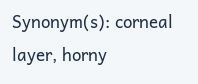Synonym(s): corneal layer, horny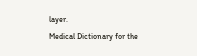layer.
Medical Dictionary for the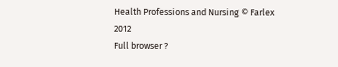Health Professions and Nursing © Farlex 2012
Full browser ?